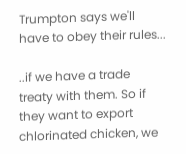Trumpton says we'll have to obey their rules...

..if we have a trade treaty with them. So if they want to export chlorinated chicken, we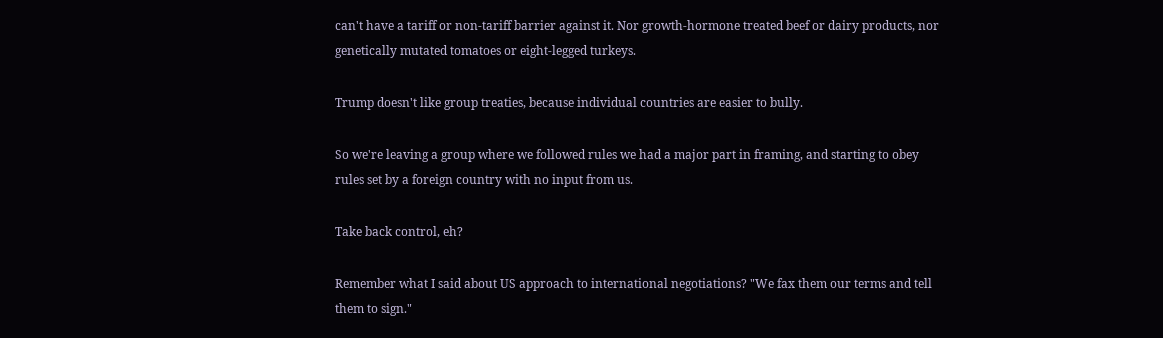can't have a tariff or non-tariff barrier against it. Nor growth-hormone treated beef or dairy products, nor genetically mutated tomatoes or eight-legged turkeys.

Trump doesn't like group treaties, because individual countries are easier to bully.

So we're leaving a group where we followed rules we had a major part in framing, and starting to obey rules set by a foreign country with no input from us.

Take back control, eh?

Remember what I said about US approach to international negotiations? "We fax them our terms and tell them to sign."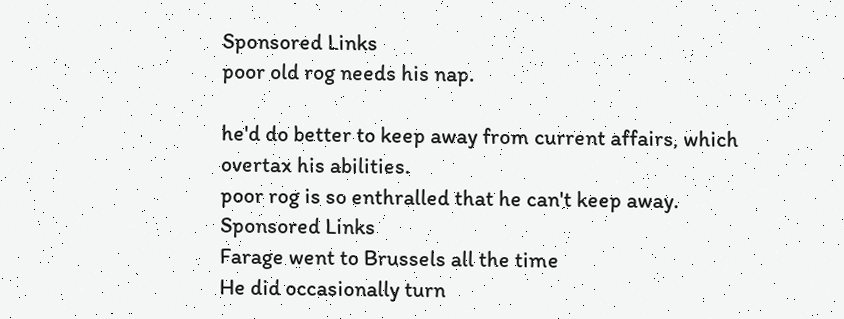Sponsored Links
poor old rog needs his nap.

he'd do better to keep away from current affairs, which overtax his abilities.
poor rog is so enthralled that he can't keep away.
Sponsored Links
Farage went to Brussels all the time
He did occasionally turn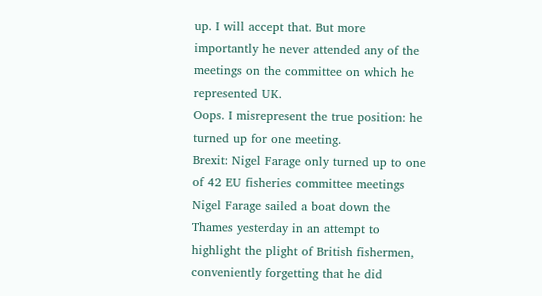up. I will accept that. But more importantly he never attended any of the meetings on the committee on which he represented UK.
Oops. I misrepresent the true position: he turned up for one meeting.
Brexit: Nigel Farage only turned up to one of 42 EU fisheries committee meetings
Nigel Farage sailed a boat down the Thames yesterday in an attempt to highlight the plight of British fishermen, conveniently forgetting that he did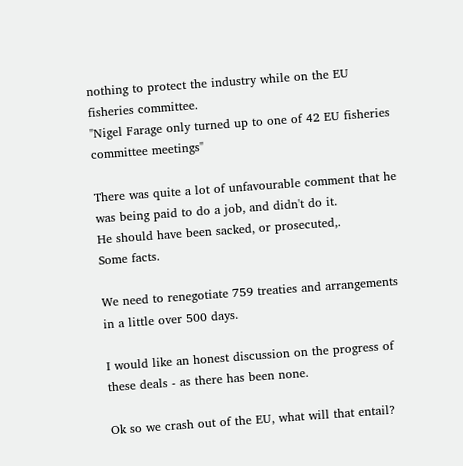nothing to protect the industry while on the EU fisheries committee.
"Nigel Farage only turned up to one of 42 EU fisheries committee meetings"

There was quite a lot of unfavourable comment that he was being paid to do a job, and didn't do it.
He should have been sacked, or prosecuted,.
Some facts.

We need to renegotiate 759 treaties and arrangements in a little over 500 days.

I would like an honest discussion on the progress of these deals - as there has been none.

Ok so we crash out of the EU, what will that entail?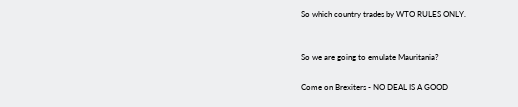So which country trades by WTO RULES ONLY.


So we are going to emulate Mauritania?

Come on Brexiters - NO DEAL IS A GOOD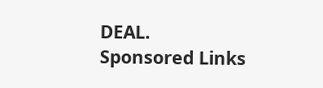DEAL.
Sponsored Links